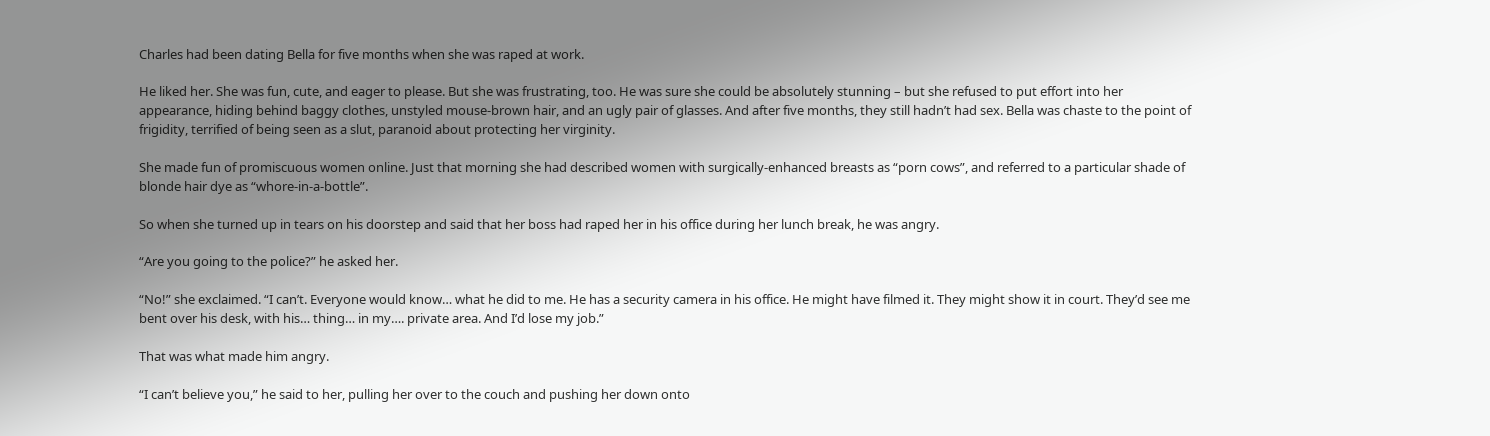Charles had been dating Bella for five months when she was raped at work.

He liked her. She was fun, cute, and eager to please. But she was frustrating, too. He was sure she could be absolutely stunning – but she refused to put effort into her appearance, hiding behind baggy clothes, unstyled mouse-brown hair, and an ugly pair of glasses. And after five months, they still hadn’t had sex. Bella was chaste to the point of frigidity, terrified of being seen as a slut, paranoid about protecting her virginity.

She made fun of promiscuous women online. Just that morning she had described women with surgically-enhanced breasts as “porn cows”, and referred to a particular shade of blonde hair dye as “whore-in-a-bottle”.

So when she turned up in tears on his doorstep and said that her boss had raped her in his office during her lunch break, he was angry.

“Are you going to the police?” he asked her.

“No!” she exclaimed. “I can’t. Everyone would know… what he did to me. He has a security camera in his office. He might have filmed it. They might show it in court. They’d see me bent over his desk, with his… thing… in my…. private area. And I’d lose my job.”

That was what made him angry.

“I can’t believe you,” he said to her, pulling her over to the couch and pushing her down onto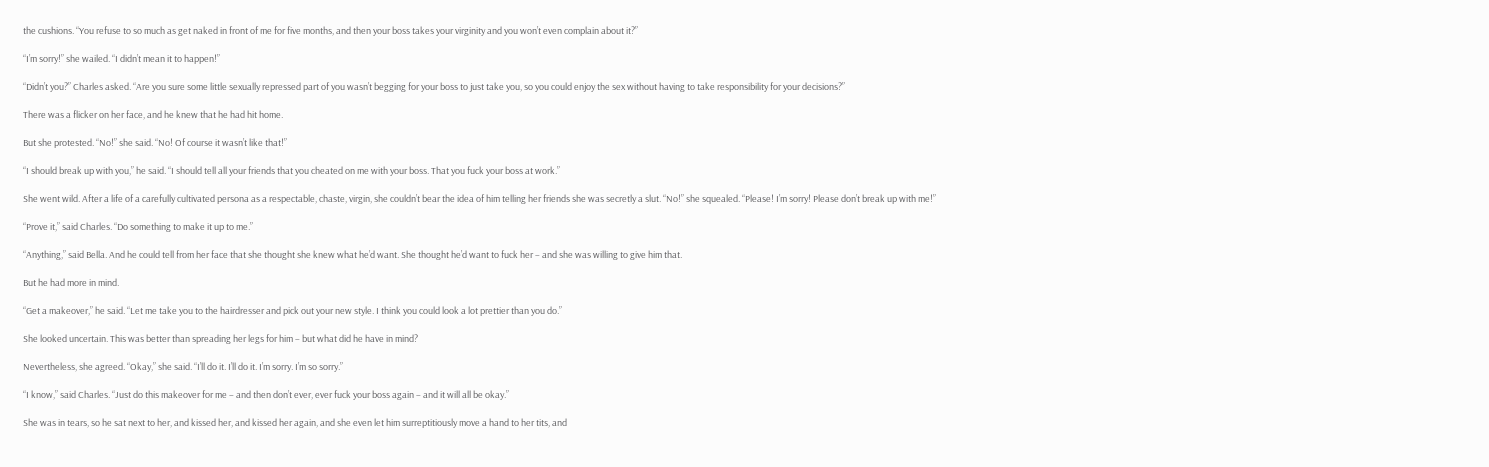the cushions. “You refuse to so much as get naked in front of me for five months, and then your boss takes your virginity and you won’t even complain about it?”

“I’m sorry!” she wailed. “I didn’t mean it to happen!”

“Didn’t you?” Charles asked. “Are you sure some little sexually repressed part of you wasn’t begging for your boss to just take you, so you could enjoy the sex without having to take responsibility for your decisions?”

There was a flicker on her face, and he knew that he had hit home.

But she protested. “No!” she said. “No! Of course it wasn’t like that!”

“I should break up with you,” he said. “I should tell all your friends that you cheated on me with your boss. That you fuck your boss at work.”

She went wild. After a life of a carefully cultivated persona as a respectable, chaste, virgin, she couldn’t bear the idea of him telling her friends she was secretly a slut. “No!” she squealed. “Please! I’m sorry! Please don’t break up with me!”

“Prove it,” said Charles. “Do something to make it up to me.”

“Anything,” said Bella. And he could tell from her face that she thought she knew what he’d want. She thought he’d want to fuck her – and she was willing to give him that.

But he had more in mind.

“Get a makeover,” he said. “Let me take you to the hairdresser and pick out your new style. I think you could look a lot prettier than you do.”

She looked uncertain. This was better than spreading her legs for him – but what did he have in mind?

Nevertheless, she agreed. “Okay,” she said. “I’ll do it. I’ll do it. I’m sorry. I’m so sorry.”

“I know,” said Charles. “Just do this makeover for me – and then don’t ever, ever fuck your boss again – and it will all be okay.”

She was in tears, so he sat next to her, and kissed her, and kissed her again, and she even let him surreptitiously move a hand to her tits, and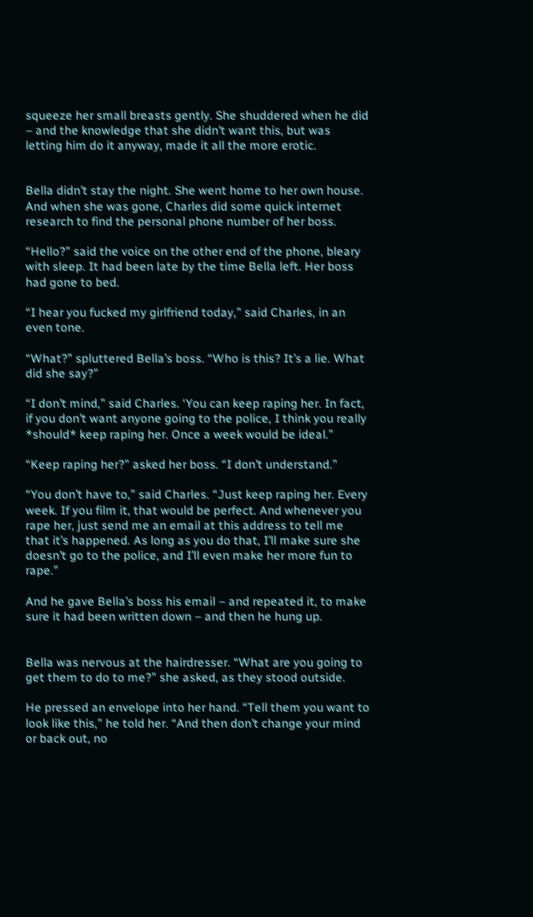squeeze her small breasts gently. She shuddered when he did – and the knowledge that she didn’t want this, but was letting him do it anyway, made it all the more erotic.


Bella didn’t stay the night. She went home to her own house. And when she was gone, Charles did some quick internet research to find the personal phone number of her boss.

“Hello?” said the voice on the other end of the phone, bleary with sleep. It had been late by the time Bella left. Her boss had gone to bed.

“I hear you fucked my girlfriend today,” said Charles, in an even tone.

“What?” spluttered Bella’s boss. “Who is this? It’s a lie. What did she say?”

“I don’t mind,” said Charles. ‘You can keep raping her. In fact, if you don’t want anyone going to the police, I think you really *should* keep raping her. Once a week would be ideal.”

“Keep raping her?” asked her boss. “I don’t understand.”

“You don’t have to,” said Charles. “Just keep raping her. Every week. If you film it, that would be perfect. And whenever you rape her, just send me an email at this address to tell me that it’s happened. As long as you do that, I’ll make sure she doesn’t go to the police, and I’ll even make her more fun to rape.”

And he gave Bella’s boss his email – and repeated it, to make sure it had been written down – and then he hung up.


Bella was nervous at the hairdresser. “What are you going to get them to do to me?” she asked, as they stood outside.

He pressed an envelope into her hand. “Tell them you want to look like this,” he told her. “And then don’t change your mind or back out, no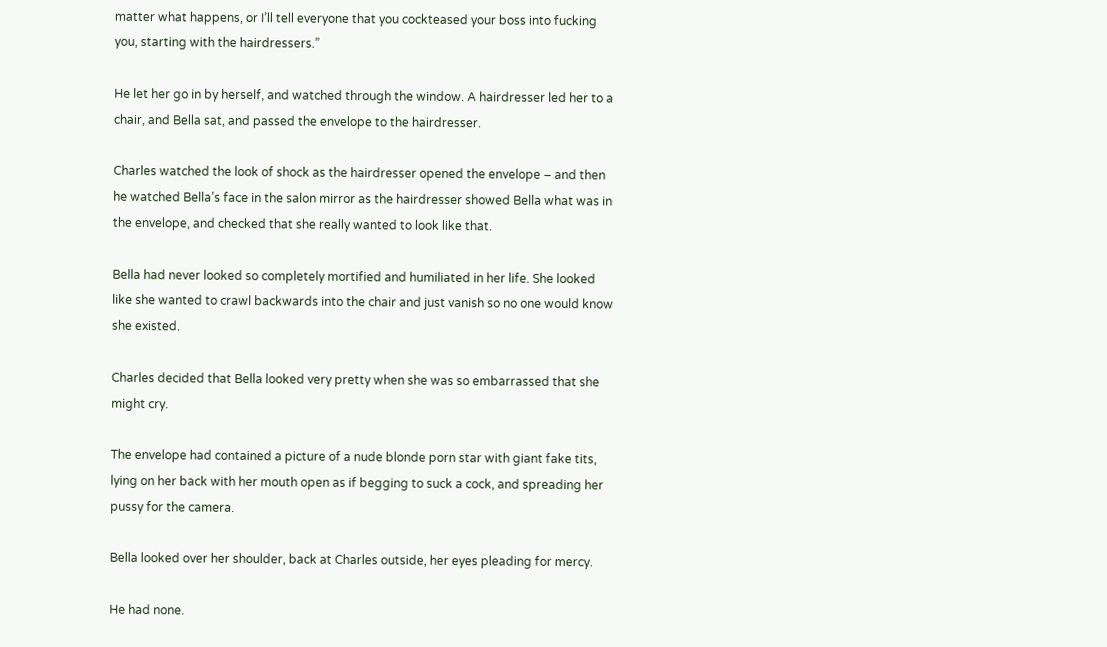matter what happens, or I’ll tell everyone that you cockteased your boss into fucking you, starting with the hairdressers.”

He let her go in by herself, and watched through the window. A hairdresser led her to a chair, and Bella sat, and passed the envelope to the hairdresser.

Charles watched the look of shock as the hairdresser opened the envelope – and then he watched Bella’s face in the salon mirror as the hairdresser showed Bella what was in the envelope, and checked that she really wanted to look like that.

Bella had never looked so completely mortified and humiliated in her life. She looked like she wanted to crawl backwards into the chair and just vanish so no one would know she existed.

Charles decided that Bella looked very pretty when she was so embarrassed that she might cry.

The envelope had contained a picture of a nude blonde porn star with giant fake tits, lying on her back with her mouth open as if begging to suck a cock, and spreading her pussy for the camera.

Bella looked over her shoulder, back at Charles outside, her eyes pleading for mercy.

He had none.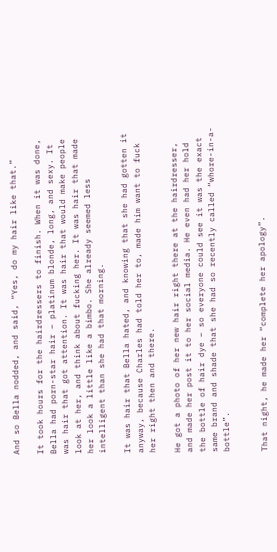And so Bella nodded, and said, “Yes, do my hair like that.”

It took hours for the hairdressers to finish. When it was done, Bella had porn-star hair – platinum blonde, long, and sexy. It was hair that got attention. It was hair that would make people look at her, and think about fucking her. It was hair that made her look a little like a bimbo. She already seemed less intelligent than she had that morning.

It was hair that Bella hated, and knowing that she had gotten it anyway, because Charles had told her to, made him want to fuck her right then and there.

He got a photo of her new hair right there at the hairdresser, and made her post it to her social media. He even had her hold the bottle of hair dye – so everyone could see it was the exact same brand and shade that she had so recently called “whore-in-a-bottle”.


That night, he made her “complete her apology”.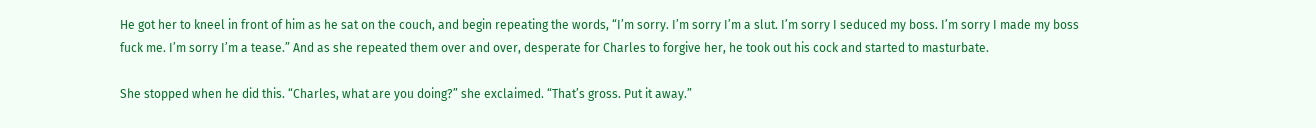He got her to kneel in front of him as he sat on the couch, and begin repeating the words, “I’m sorry. I’m sorry I’m a slut. I’m sorry I seduced my boss. I’m sorry I made my boss fuck me. I’m sorry I’m a tease.” And as she repeated them over and over, desperate for Charles to forgive her, he took out his cock and started to masturbate.

She stopped when he did this. “Charles, what are you doing?” she exclaimed. “That’s gross. Put it away.”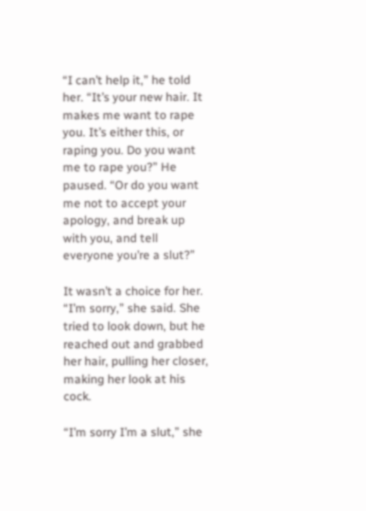“I can’t help it,” he told her. “It’s your new hair. It makes me want to rape you. It’s either this, or raping you. Do you want me to rape you?” He paused. “Or do you want me not to accept your apology, and break up with you, and tell everyone you’re a slut?”

It wasn’t a choice for her. “I’m sorry,” she said. She tried to look down, but he reached out and grabbed her hair, pulling her closer, making her look at his cock.

“I’m sorry I’m a slut,” she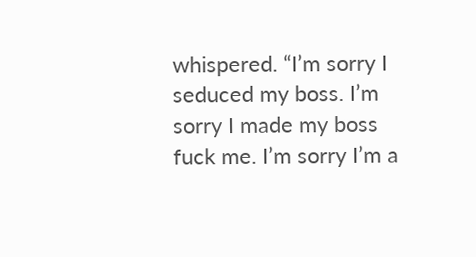whispered. “I’m sorry I seduced my boss. I’m sorry I made my boss fuck me. I’m sorry I’m a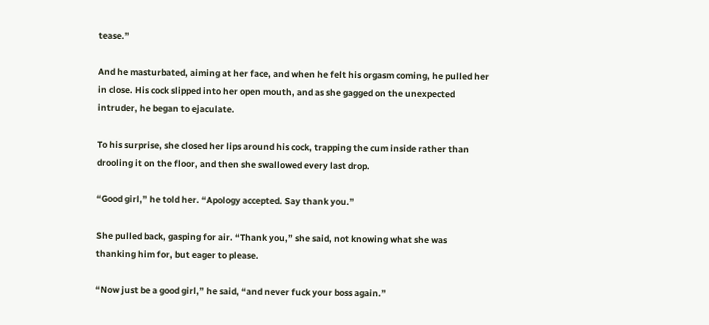tease.”

And he masturbated, aiming at her face, and when he felt his orgasm coming, he pulled her in close. His cock slipped into her open mouth, and as she gagged on the unexpected intruder, he began to ejaculate.

To his surprise, she closed her lips around his cock, trapping the cum inside rather than drooling it on the floor, and then she swallowed every last drop.

“Good girl,” he told her. “Apology accepted. Say thank you.”

She pulled back, gasping for air. “Thank you,” she said, not knowing what she was thanking him for, but eager to please.

“Now just be a good girl,” he said, “and never fuck your boss again.”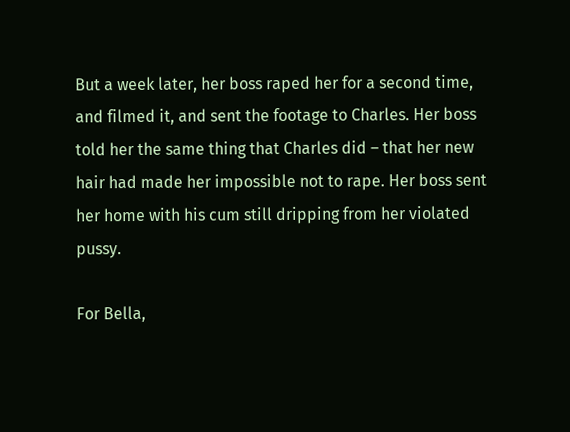But a week later, her boss raped her for a second time, and filmed it, and sent the footage to Charles. Her boss told her the same thing that Charles did – that her new hair had made her impossible not to rape. Her boss sent her home with his cum still dripping from her violated pussy.

For Bella,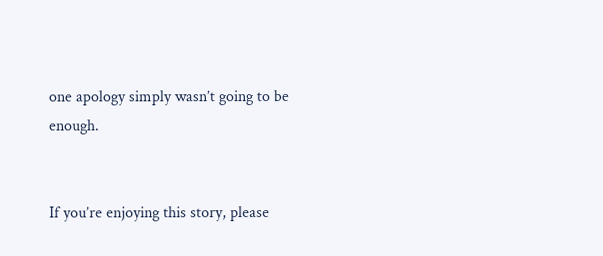one apology simply wasn’t going to be enough.


If you’re enjoying this story, please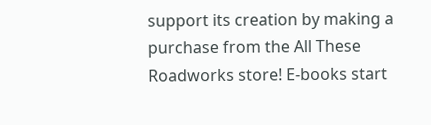support its creation by making a purchase from the All These Roadworks store! E-books start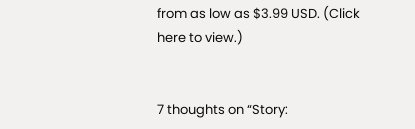from as low as $3.99 USD. (Click here to view.)


7 thoughts on “Story: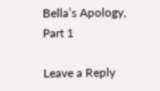Bella’s Apology, Part 1

Leave a Reply